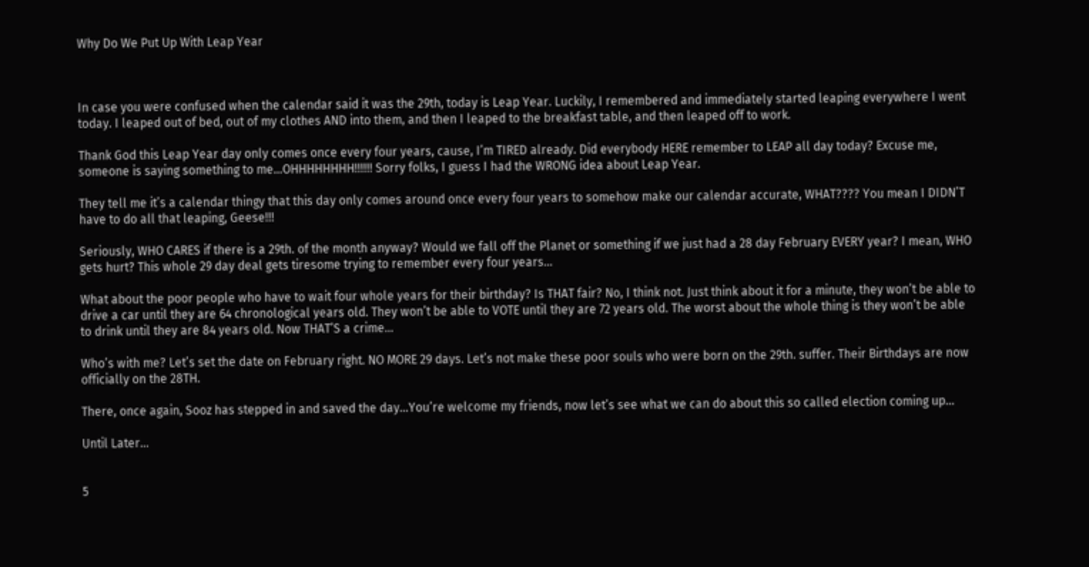Why Do We Put Up With Leap Year



In case you were confused when the calendar said it was the 29th, today is Leap Year. Luckily, I remembered and immediately started leaping everywhere I went today. I leaped out of bed, out of my clothes AND into them, and then I leaped to the breakfast table, and then leaped off to work.

Thank God this Leap Year day only comes once every four years, cause, I’m TIRED already. Did everybody HERE remember to LEAP all day today? Excuse me, someone is saying something to me…OHHHHHHHH!!!!!! Sorry folks, I guess I had the WRONG idea about Leap Year.

They tell me it’s a calendar thingy that this day only comes around once every four years to somehow make our calendar accurate, WHAT???? You mean I DIDN’T have to do all that leaping, Geese!!!

Seriously, WHO CARES if there is a 29th. of the month anyway? Would we fall off the Planet or something if we just had a 28 day February EVERY year? I mean, WHO gets hurt? This whole 29 day deal gets tiresome trying to remember every four years…

What about the poor people who have to wait four whole years for their birthday? Is THAT fair? No, I think not. Just think about it for a minute, they won’t be able to drive a car until they are 64 chronological years old. They won’t be able to VOTE until they are 72 years old. The worst about the whole thing is they won’t be able to drink until they are 84 years old. Now THAT’S a crime…

Who’s with me? Let’s set the date on February right. NO MORE 29 days. Let’s not make these poor souls who were born on the 29th. suffer. Their Birthdays are now officially on the 28TH.

There, once again, Sooz has stepped in and saved the day…You’re welcome my friends, now let’s see what we can do about this so called election coming up…

Until Later…


5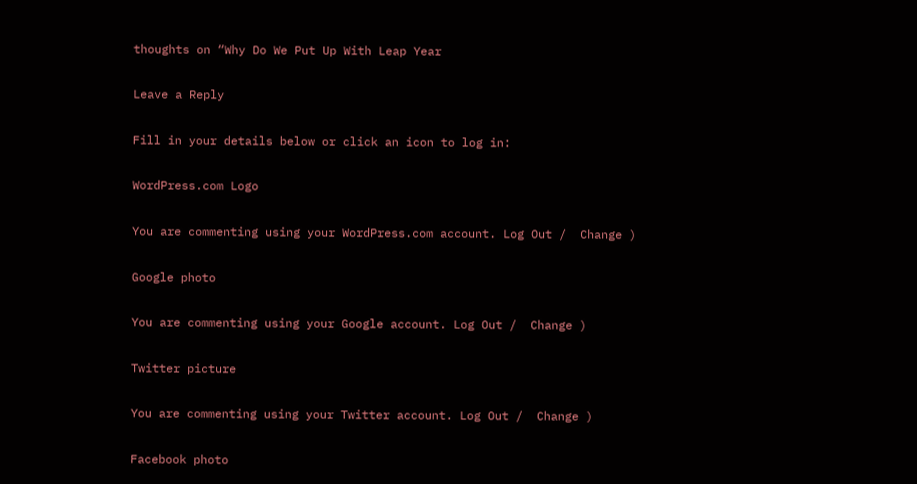thoughts on “Why Do We Put Up With Leap Year

Leave a Reply

Fill in your details below or click an icon to log in:

WordPress.com Logo

You are commenting using your WordPress.com account. Log Out /  Change )

Google photo

You are commenting using your Google account. Log Out /  Change )

Twitter picture

You are commenting using your Twitter account. Log Out /  Change )

Facebook photo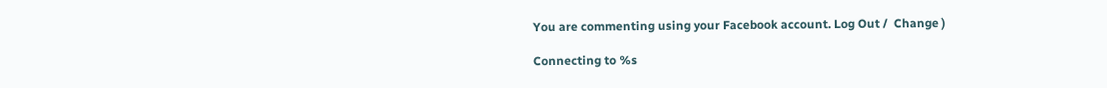You are commenting using your Facebook account. Log Out /  Change )

Connecting to %s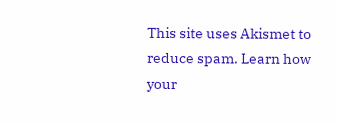This site uses Akismet to reduce spam. Learn how your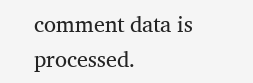comment data is processed.